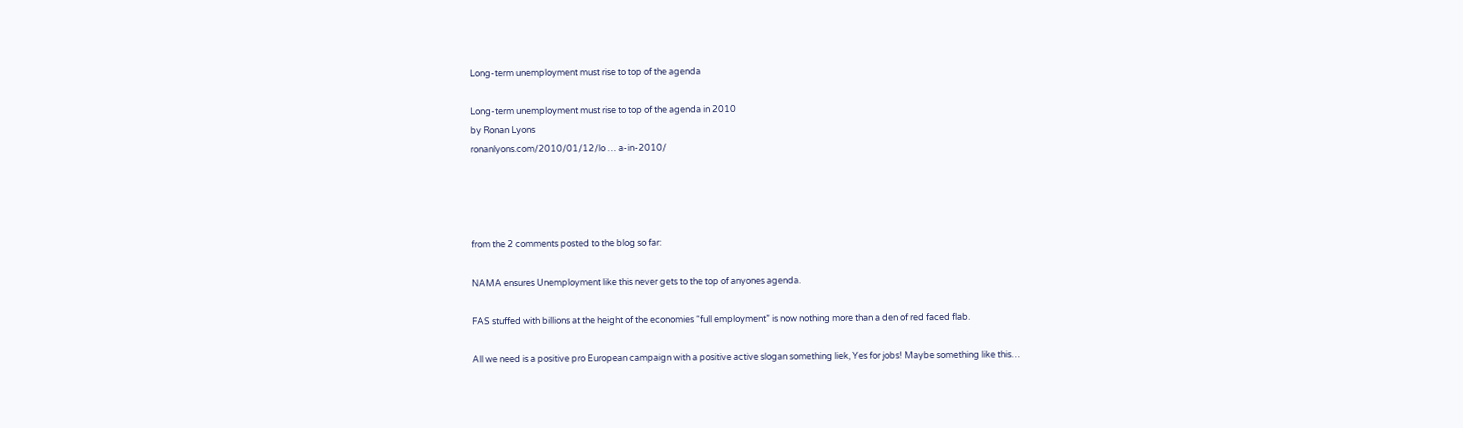Long-term unemployment must rise to top of the agenda

Long-term unemployment must rise to top of the agenda in 2010
by Ronan Lyons
ronanlyons.com/2010/01/12/lo … a-in-2010/




from the 2 comments posted to the blog so far:

NAMA ensures Unemployment like this never gets to the top of anyones agenda.

FAS stuffed with billions at the height of the economies “full employment” is now nothing more than a den of red faced flab.

All we need is a positive pro European campaign with a positive active slogan something liek, Yes for jobs! Maybe something like this…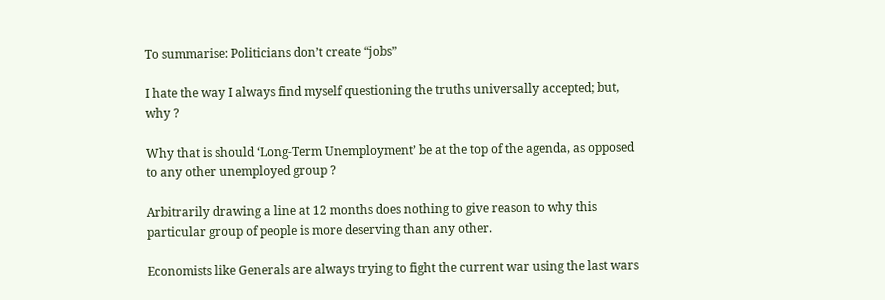To summarise: Politicians don’t create “jobs”

I hate the way I always find myself questioning the truths universally accepted; but, why ?

Why that is should ‘Long-Term Unemployment’ be at the top of the agenda, as opposed to any other unemployed group ?

Arbitrarily drawing a line at 12 months does nothing to give reason to why this particular group of people is more deserving than any other.

Economists like Generals are always trying to fight the current war using the last wars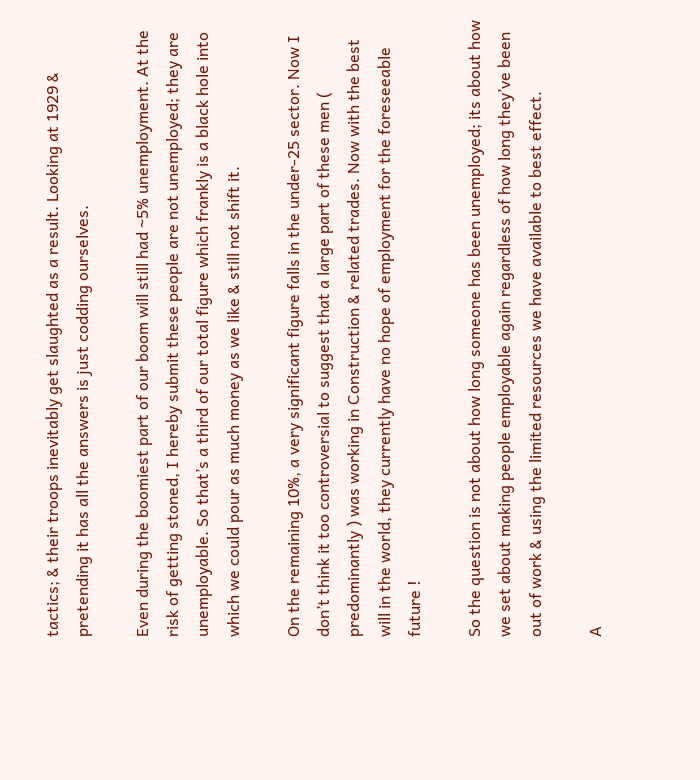tactics; & their troops inevitably get slaughted as a result. Looking at 1929 & pretending it has all the answers is just codding ourselves.

Even during the boomiest part of our boom will still had ~5% unemployment. At the risk of getting stoned, I hereby submit these people are not unemployed; they are unemployable. So that’s a third of our total figure which frankly is a black hole into which we could pour as much money as we like & still not shift it.

On the remaining 10%, a very significant figure falls in the under-25 sector. Now I don’t think it too controversial to suggest that a large part of these men ( predominantly ) was working in Construction & related trades. Now with the best will in the world, they currently have no hope of employment for the foreseeable future !

So the question is not about how long someone has been unemployed; its about how we set about making people employable again regardless of how long they’ve been out of work & using the limited resources we have available to best effect.

A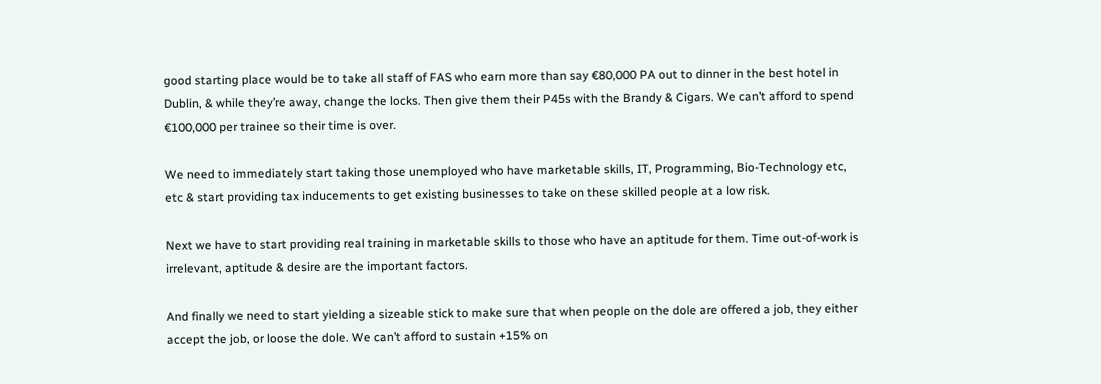good starting place would be to take all staff of FAS who earn more than say €80,000 PA out to dinner in the best hotel in Dublin, & while they’re away, change the locks. Then give them their P45s with the Brandy & Cigars. We can’t afford to spend €100,000 per trainee so their time is over.

We need to immediately start taking those unemployed who have marketable skills, IT, Programming, Bio-Technology etc, etc & start providing tax inducements to get existing businesses to take on these skilled people at a low risk.

Next we have to start providing real training in marketable skills to those who have an aptitude for them. Time out-of-work is irrelevant, aptitude & desire are the important factors.

And finally we need to start yielding a sizeable stick to make sure that when people on the dole are offered a job, they either accept the job, or loose the dole. We can’t afford to sustain +15% on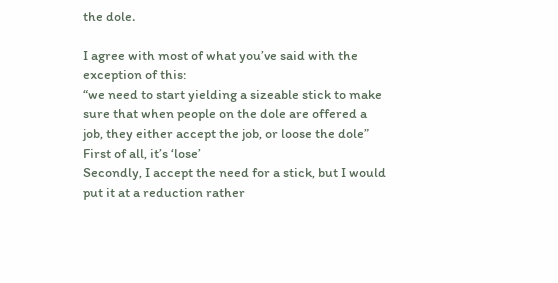the dole.

I agree with most of what you’ve said with the exception of this:
“we need to start yielding a sizeable stick to make sure that when people on the dole are offered a job, they either accept the job, or loose the dole”
First of all, it’s ‘lose’
Secondly, I accept the need for a stick, but I would put it at a reduction rather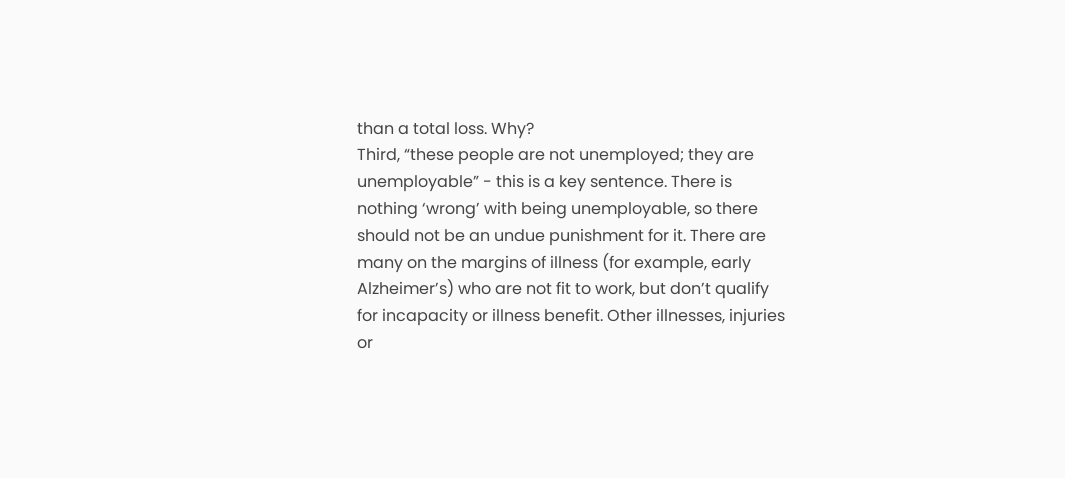than a total loss. Why?
Third, “these people are not unemployed; they are unemployable” - this is a key sentence. There is nothing ‘wrong’ with being unemployable, so there should not be an undue punishment for it. There are many on the margins of illness (for example, early Alzheimer’s) who are not fit to work, but don’t qualify for incapacity or illness benefit. Other illnesses, injuries or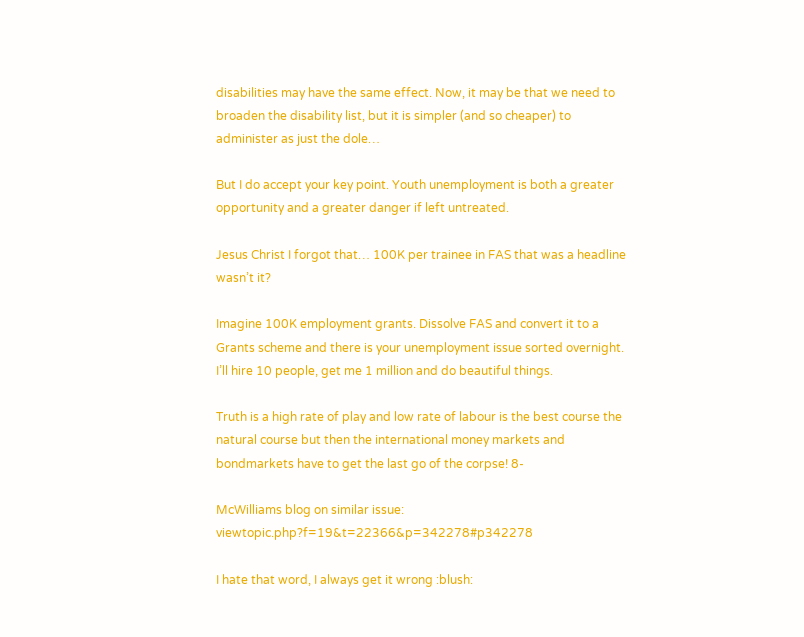disabilities may have the same effect. Now, it may be that we need to broaden the disability list, but it is simpler (and so cheaper) to administer as just the dole…

But I do accept your key point. Youth unemployment is both a greater opportunity and a greater danger if left untreated.

Jesus Christ I forgot that… 100K per trainee in FAS that was a headline wasn’t it?

Imagine 100K employment grants. Dissolve FAS and convert it to a Grants scheme and there is your unemployment issue sorted overnight. I’ll hire 10 people, get me 1 million and do beautiful things.

Truth is a high rate of play and low rate of labour is the best course the natural course but then the international money markets and bondmarkets have to get the last go of the corpse! 8-

McWilliams blog on similar issue: viewtopic.php?f=19&t=22366&p=342278#p342278

I hate that word, I always get it wrong :blush: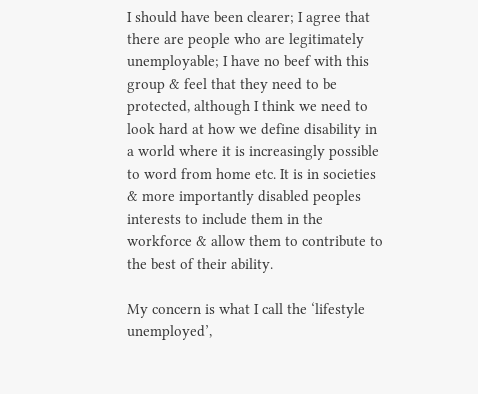I should have been clearer; I agree that there are people who are legitimately unemployable; I have no beef with this group & feel that they need to be protected, although I think we need to look hard at how we define disability in a world where it is increasingly possible to word from home etc. It is in societies & more importantly disabled peoples interests to include them in the workforce & allow them to contribute to the best of their ability.

My concern is what I call the ‘lifestyle unemployed’,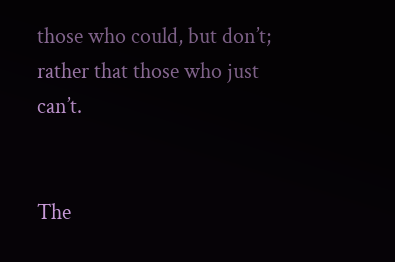those who could, but don’t; rather that those who just can’t.


The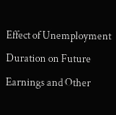Effect of Unemployment Duration on Future Earnings and Other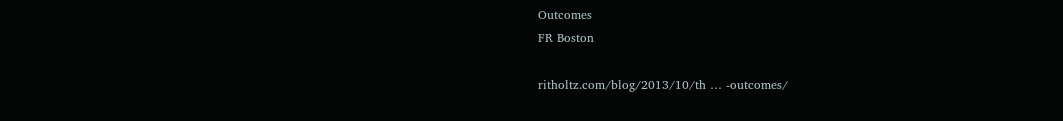Outcomes
FR Boston

ritholtz.com/blog/2013/10/th … -outcomes/